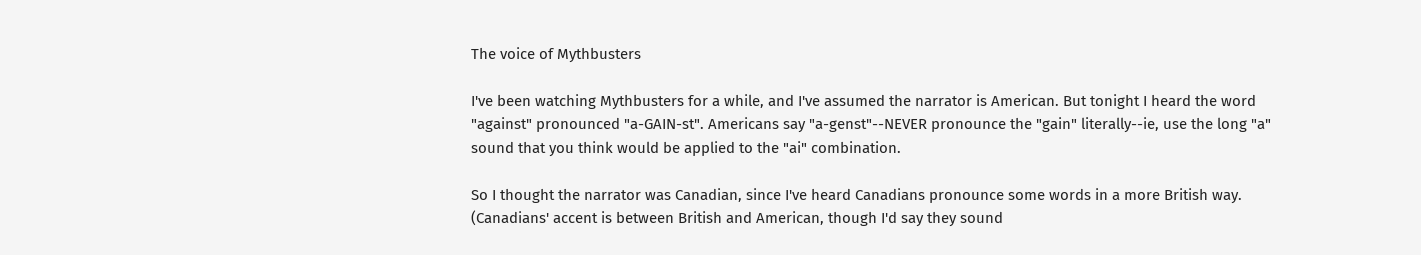The voice of Mythbusters

I've been watching Mythbusters for a while, and I've assumed the narrator is American. But tonight I heard the word "against" pronounced "a-GAIN-st". Americans say "a-genst"--NEVER pronounce the "gain" literally--ie, use the long "a" sound that you think would be applied to the "ai" combination.

So I thought the narrator was Canadian, since I've heard Canadians pronounce some words in a more British way. (Canadians' accent is between British and American, though I'd say they sound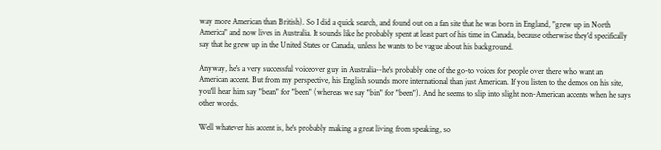way more American than British). So I did a quick search, and found out on a fan site that he was born in England, "grew up in North America" and now lives in Australia. It sounds like he probably spent at least part of his time in Canada, because otherwise they'd specifically say that he grew up in the United States or Canada, unless he wants to be vague about his background.

Anyway, he's a very successful voiceover guy in Australia--he's probably one of the go-to voices for people over there who want an American accent. But from my perspective, his English sounds more international than just American. If you listen to the demos on his site, you'll hear him say "bean" for "been" (whereas we say "bin" for "been"). And he seems to slip into slight non-American accents when he says other words.

Well whatever his accent is, he's probably making a great living from speaking, so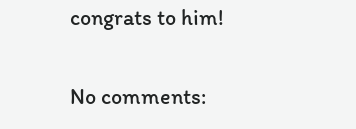congrats to him!

No comments: